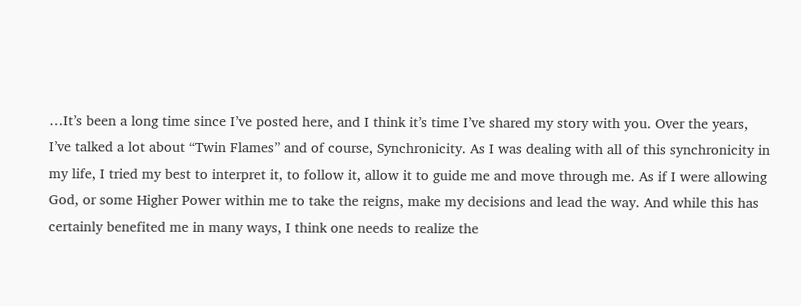…It’s been a long time since I’ve posted here, and I think it’s time I’ve shared my story with you. Over the years, I’ve talked a lot about “Twin Flames” and of course, Synchronicity. As I was dealing with all of this synchronicity in my life, I tried my best to interpret it, to follow it, allow it to guide me and move through me. As if I were allowing God, or some Higher Power within me to take the reigns, make my decisions and lead the way. And while this has certainly benefited me in many ways, I think one needs to realize the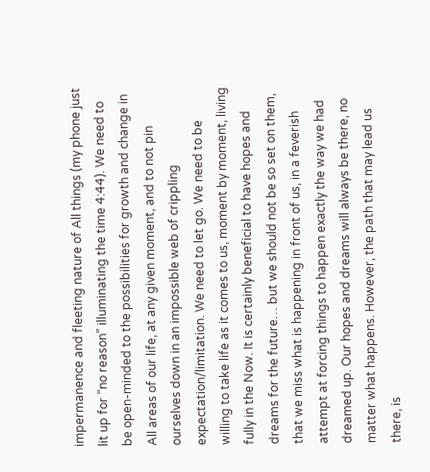impermanence and fleeting nature of All things (my phone just lit up for “no reason” illuminating the time 4:44). We need to be open-minded to the possibilities for growth and change in All areas of our life, at any given moment, and to not pin ourselves down in an impossible web of crippling expectation/limitation. We need to let go. We need to be willing to take life as it comes to us, moment by moment, living fully in the Now. It is certainly beneficial to have hopes and dreams for the future… but we should not be so set on them, that we miss what is happening in front of us, in a feverish attempt at forcing things to happen exactly the way we had dreamed up. Our hopes and dreams will always be there, no matter what happens. However, the path that may lead us there, is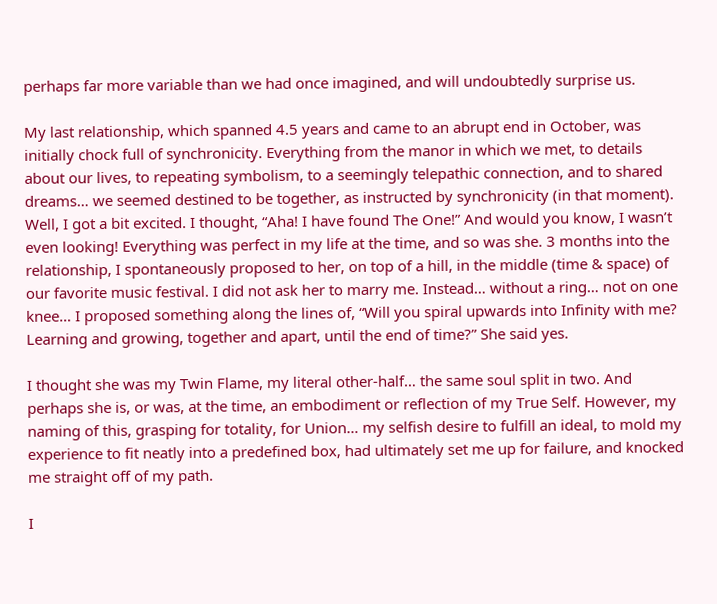perhaps far more variable than we had once imagined, and will undoubtedly surprise us.

My last relationship, which spanned 4.5 years and came to an abrupt end in October, was initially chock full of synchronicity. Everything from the manor in which we met, to details about our lives, to repeating symbolism, to a seemingly telepathic connection, and to shared dreams… we seemed destined to be together, as instructed by synchronicity (in that moment). Well, I got a bit excited. I thought, “Aha! I have found The One!” And would you know, I wasn’t even looking! Everything was perfect in my life at the time, and so was she. 3 months into the relationship, I spontaneously proposed to her, on top of a hill, in the middle (time & space) of our favorite music festival. I did not ask her to marry me. Instead… without a ring… not on one knee… I proposed something along the lines of, “Will you spiral upwards into Infinity with me? Learning and growing, together and apart, until the end of time?” She said yes.

I thought she was my Twin Flame, my literal other-half… the same soul split in two. And perhaps she is, or was, at the time, an embodiment or reflection of my True Self. However, my naming of this, grasping for totality, for Union… my selfish desire to fulfill an ideal, to mold my experience to fit neatly into a predefined box, had ultimately set me up for failure, and knocked me straight off of my path.

I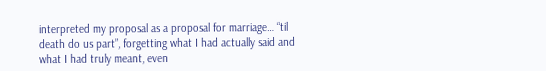interpreted my proposal as a proposal for marriage… “til death do us part”, forgetting what I had actually said and what I had truly meant, even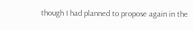though I had planned to propose again in the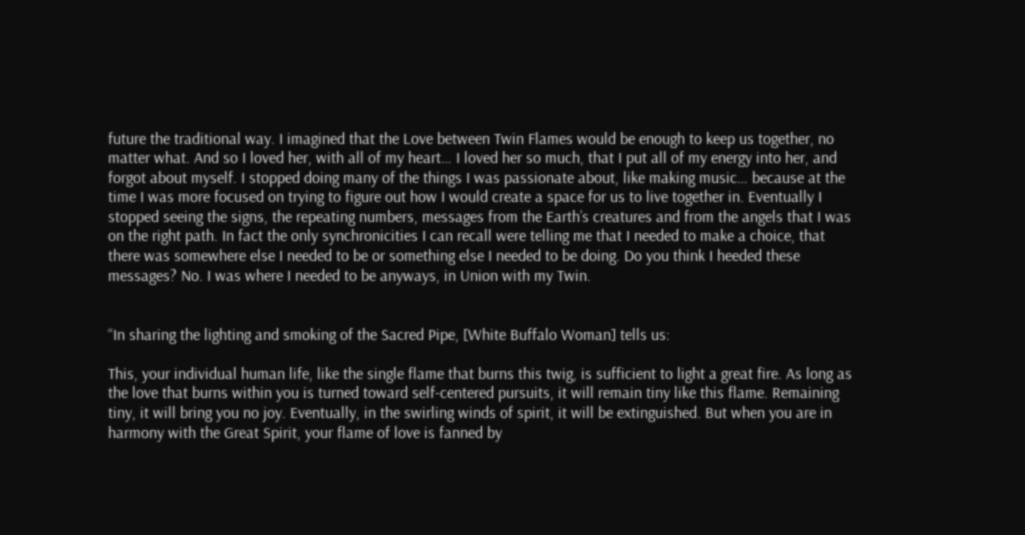future the traditional way. I imagined that the Love between Twin Flames would be enough to keep us together, no matter what. And so I loved her, with all of my heart… I loved her so much, that I put all of my energy into her, and forgot about myself. I stopped doing many of the things I was passionate about, like making music… because at the time I was more focused on trying to figure out how I would create a space for us to live together in. Eventually I stopped seeing the signs, the repeating numbers, messages from the Earth’s creatures and from the angels that I was on the right path. In fact the only synchronicities I can recall were telling me that I needed to make a choice, that there was somewhere else I needed to be or something else I needed to be doing. Do you think I heeded these messages? No. I was where I needed to be anyways, in Union with my Twin.


“In sharing the lighting and smoking of the Sacred Pipe, [White Buffalo Woman] tells us:

This, your individual human life, like the single flame that burns this twig, is sufficient to light a great fire. As long as the love that burns within you is turned toward self-centered pursuits, it will remain tiny like this flame. Remaining tiny, it will bring you no joy. Eventually, in the swirling winds of spirit, it will be extinguished. But when you are in harmony with the Great Spirit, your flame of love is fanned by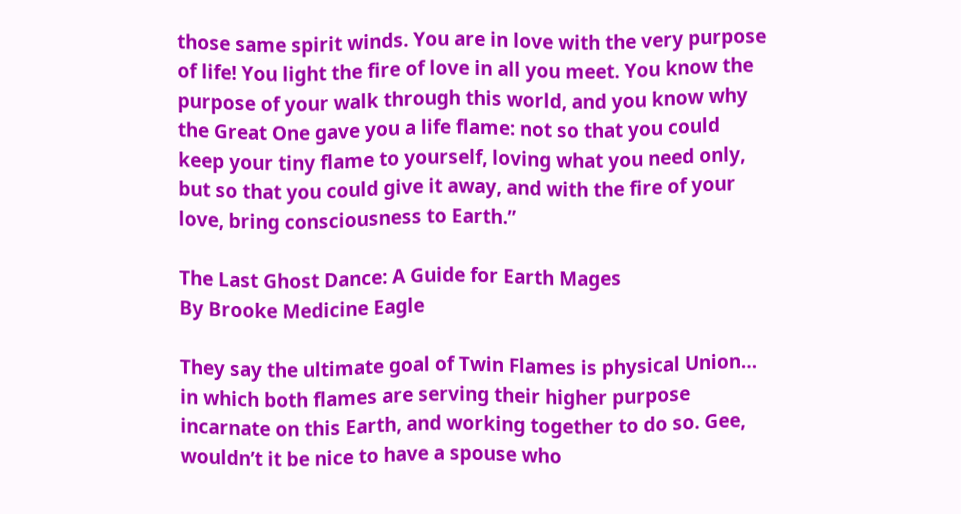those same spirit winds. You are in love with the very purpose of life! You light the fire of love in all you meet. You know the purpose of your walk through this world, and you know why the Great One gave you a life flame: not so that you could keep your tiny flame to yourself, loving what you need only, but so that you could give it away, and with the fire of your love, bring consciousness to Earth.”

The Last Ghost Dance: A Guide for Earth Mages
By Brooke Medicine Eagle

They say the ultimate goal of Twin Flames is physical Union… in which both flames are serving their higher purpose incarnate on this Earth, and working together to do so. Gee, wouldn’t it be nice to have a spouse who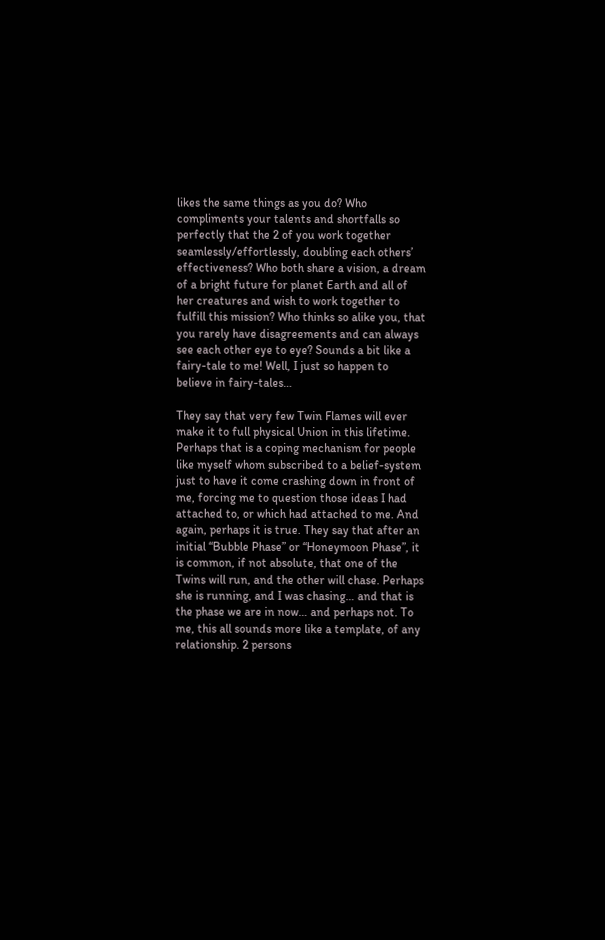likes the same things as you do? Who compliments your talents and shortfalls so perfectly that the 2 of you work together seamlessly/effortlessly, doubling each others’ effectiveness? Who both share a vision, a dream of a bright future for planet Earth and all of her creatures and wish to work together to fulfill this mission? Who thinks so alike you, that you rarely have disagreements and can always see each other eye to eye? Sounds a bit like a fairy-tale to me! Well, I just so happen to believe in fairy-tales…

They say that very few Twin Flames will ever make it to full physical Union in this lifetime. Perhaps that is a coping mechanism for people like myself whom subscribed to a belief-system just to have it come crashing down in front of me, forcing me to question those ideas I had attached to, or which had attached to me. And again, perhaps it is true. They say that after an initial “Bubble Phase” or “Honeymoon Phase”, it is common, if not absolute, that one of the Twins will run, and the other will chase. Perhaps she is running, and I was chasing… and that is the phase we are in now… and perhaps not. To me, this all sounds more like a template, of any relationship. 2 persons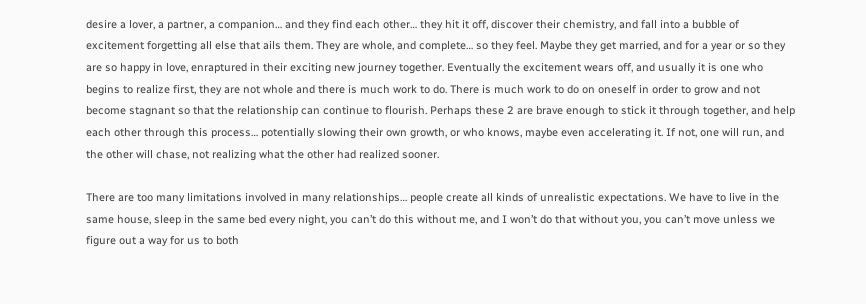desire a lover, a partner, a companion… and they find each other… they hit it off, discover their chemistry, and fall into a bubble of excitement forgetting all else that ails them. They are whole, and complete… so they feel. Maybe they get married, and for a year or so they are so happy in love, enraptured in their exciting new journey together. Eventually the excitement wears off, and usually it is one who begins to realize first, they are not whole and there is much work to do. There is much work to do on oneself in order to grow and not become stagnant so that the relationship can continue to flourish. Perhaps these 2 are brave enough to stick it through together, and help each other through this process… potentially slowing their own growth, or who knows, maybe even accelerating it. If not, one will run, and the other will chase, not realizing what the other had realized sooner.

There are too many limitations involved in many relationships… people create all kinds of unrealistic expectations. We have to live in the same house, sleep in the same bed every night, you can’t do this without me, and I won’t do that without you, you can’t move unless we figure out a way for us to both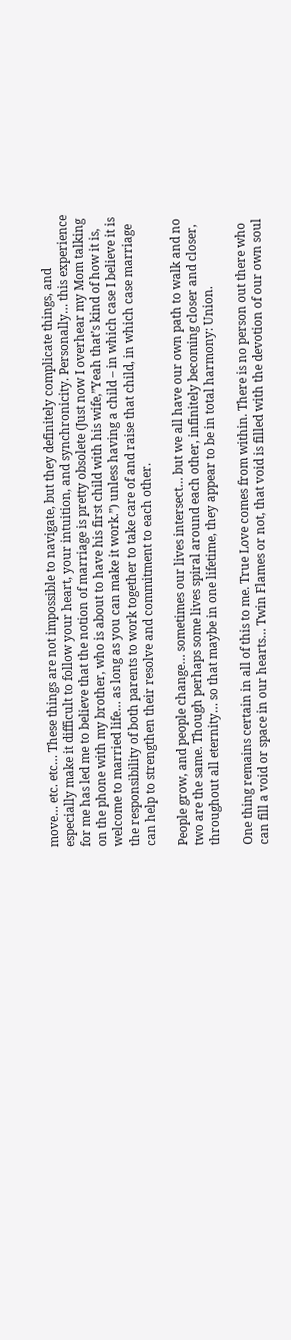move… etc. etc… These things are not impossible to navigate, but they definitely complicate things, and especially make it difficult to follow your heart, your intuition, and synchronicity. Personally… this experience for me has led me to believe that the notion of marriage is pretty obsolete (Just now I overhear my Mom talking on the phone with my brother, who is about to have his first child with his wife,”Yeah that’s kind of how it is, welcome to married life… as long as you can make it work.”) unless having a child – in which case I believe it is the responsibility of both parents to work together to take care of and raise that child, in which case marriage can help to strengthen their resolve and commitment to each other.

People grow, and people change… sometimes our lives intersect… but we all have our own path to walk and no two are the same. Though perhaps some lives spiral around each other, infinitely becoming closer and closer, throughout all eternity… so that maybe in one lifetime, they appear to be in total harmony: Union.

One thing remains certain in all of this to me. True Love comes from within. There is no person out there who can fill a void or space in our hearts… Twin Flames or not, that void is filled with the devotion of our own soul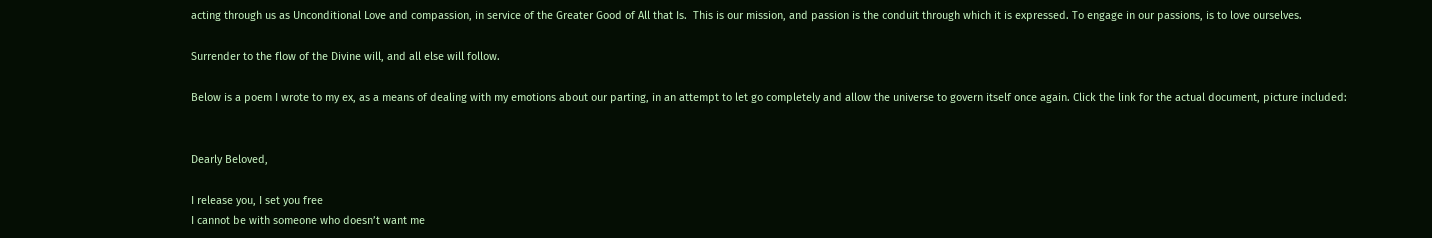acting through us as Unconditional Love and compassion, in service of the Greater Good of All that Is.  This is our mission, and passion is the conduit through which it is expressed. To engage in our passions, is to love ourselves.

Surrender to the flow of the Divine will, and all else will follow.

Below is a poem I wrote to my ex, as a means of dealing with my emotions about our parting, in an attempt to let go completely and allow the universe to govern itself once again. Click the link for the actual document, picture included:


Dearly Beloved,

I release you, I set you free
I cannot be with someone who doesn’t want me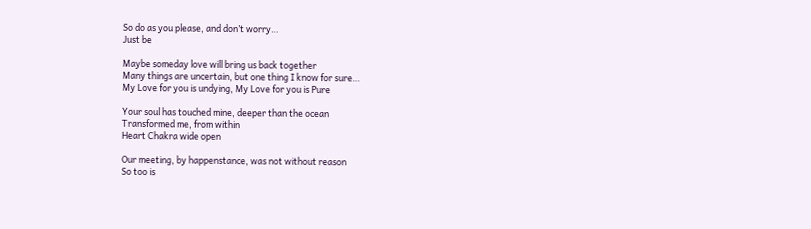So do as you please, and don’t worry…
Just be

Maybe someday love will bring us back together
Many things are uncertain, but one thing I know for sure…
My Love for you is undying, My Love for you is Pure

Your soul has touched mine, deeper than the ocean
Transformed me, from within
Heart Chakra wide open

Our meeting, by happenstance, was not without reason
So too is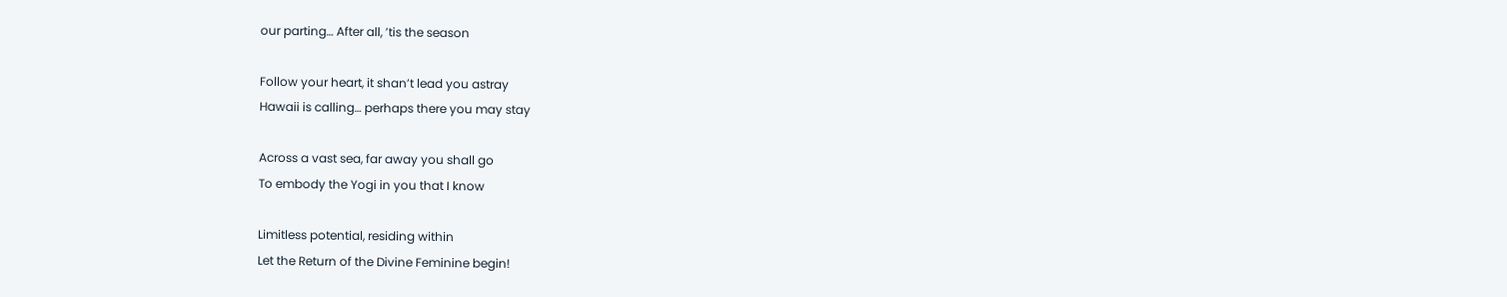our parting… After all, ’tis the season

Follow your heart, it shan’t lead you astray
Hawaii is calling… perhaps there you may stay

Across a vast sea, far away you shall go
To embody the Yogi in you that I know

Limitless potential, residing within
Let the Return of the Divine Feminine begin!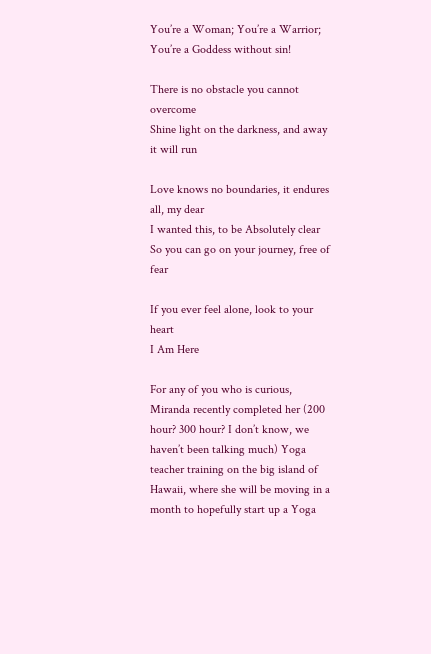You’re a Woman; You’re a Warrior; You’re a Goddess without sin!

There is no obstacle you cannot overcome
Shine light on the darkness, and away it will run

Love knows no boundaries, it endures all, my dear
I wanted this, to be Absolutely clear
So you can go on your journey, free of fear

If you ever feel alone, look to your heart
I Am Here

For any of you who is curious, Miranda recently completed her (200 hour? 300 hour? I don’t know, we haven’t been talking much) Yoga teacher training on the big island of Hawaii, where she will be moving in a month to hopefully start up a Yoga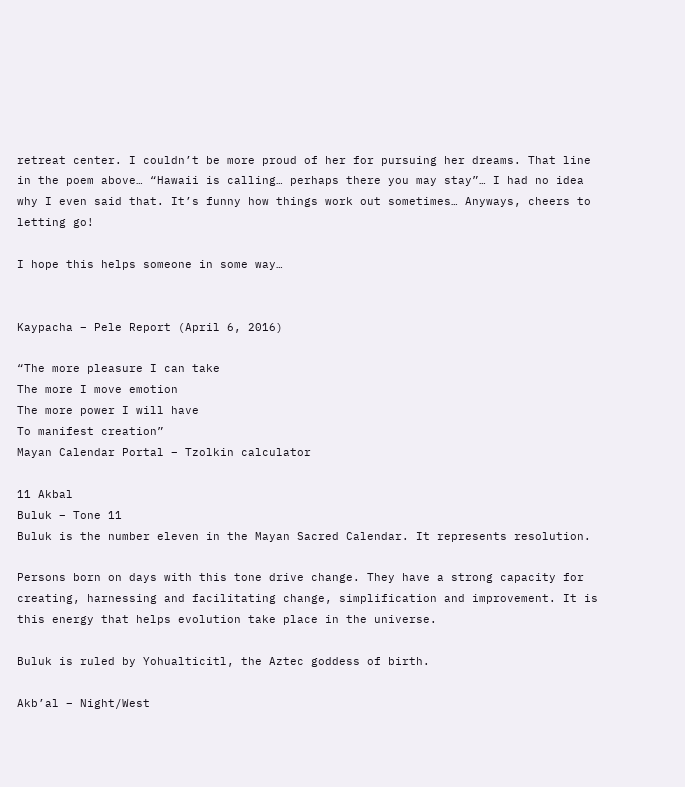retreat center. I couldn’t be more proud of her for pursuing her dreams. That line in the poem above… “Hawaii is calling… perhaps there you may stay”… I had no idea why I even said that. It’s funny how things work out sometimes… Anyways, cheers to letting go!

I hope this helps someone in some way…


Kaypacha – Pele Report (April 6, 2016)

“The more pleasure I can take
The more I move emotion
The more power I will have
To manifest creation”
Mayan Calendar Portal – Tzolkin calculator

11 Akbal
Buluk – Tone 11
Buluk is the number eleven in the Mayan Sacred Calendar. It represents resolution.

Persons born on days with this tone drive change. They have a strong capacity for creating, harnessing and facilitating change, simplification and improvement. It is this energy that helps evolution take place in the universe.

Buluk is ruled by Yohualticitl, the Aztec goddess of birth.

Akb’al – Night/West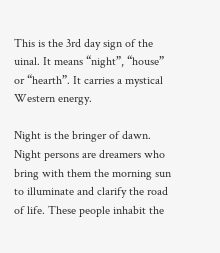This is the 3rd day sign of the uinal. It means “night”, “house” or “hearth”. It carries a mystical Western energy.

Night is the bringer of dawn. Night persons are dreamers who bring with them the morning sun to illuminate and clarify the road of life. These people inhabit the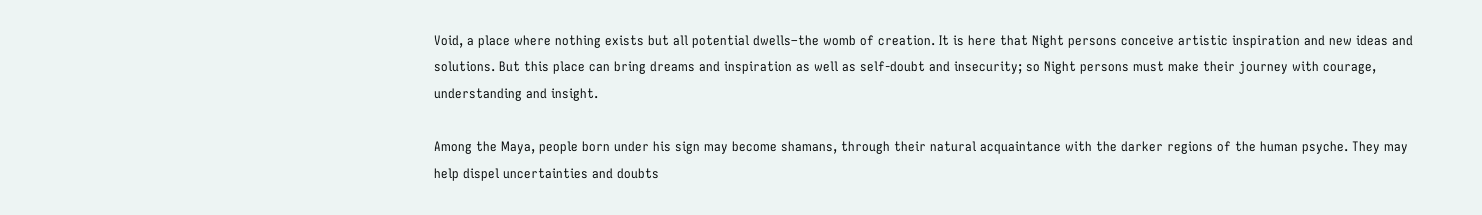Void, a place where nothing exists but all potential dwells–the womb of creation. It is here that Night persons conceive artistic inspiration and new ideas and solutions. But this place can bring dreams and inspiration as well as self-doubt and insecurity; so Night persons must make their journey with courage, understanding and insight.

Among the Maya, people born under his sign may become shamans, through their natural acquaintance with the darker regions of the human psyche. They may help dispel uncertainties and doubts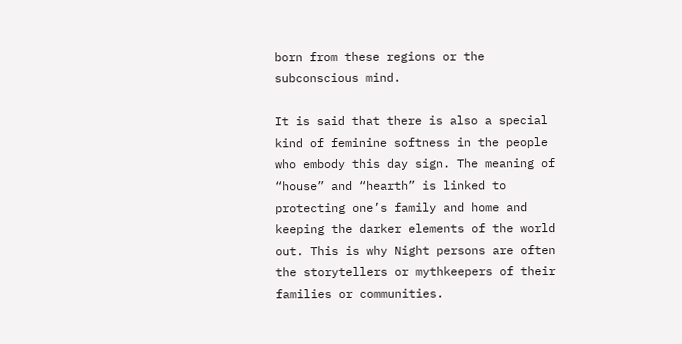born from these regions or the subconscious mind.

It is said that there is also a special kind of feminine softness in the people who embody this day sign. The meaning of “house” and “hearth” is linked to protecting one’s family and home and keeping the darker elements of the world out. This is why Night persons are often the storytellers or mythkeepers of their families or communities.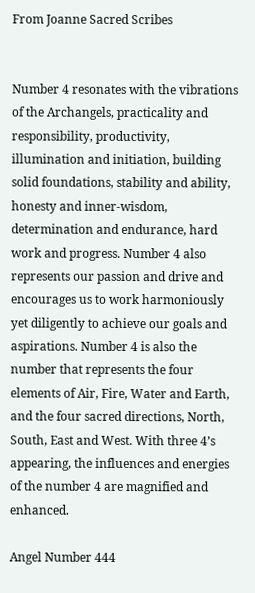From Joanne Sacred Scribes


Number 4 resonates with the vibrations of the Archangels, practicality and responsibility, productivity, illumination and initiation, building solid foundations, stability and ability, honesty and inner-wisdom, determination and endurance, hard work and progress. Number 4 also represents our passion and drive and encourages us to work harmoniously yet diligently to achieve our goals and aspirations. Number 4 is also the number that represents the four elements of Air, Fire, Water and Earth, and the four sacred directions, North, South, East and West. With three 4’s appearing, the influences and energies of the number 4 are magnified and enhanced.

Angel Number 444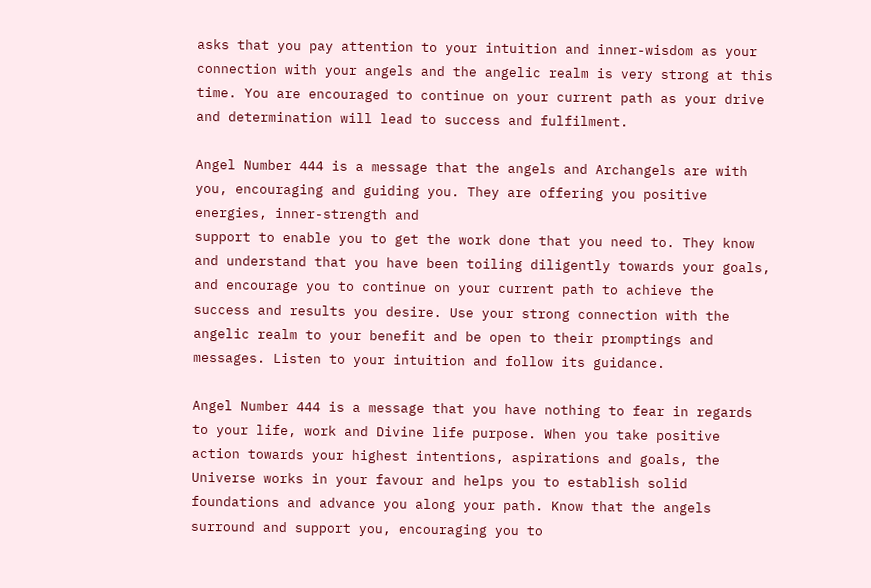asks that you pay attention to your intuition and inner-wisdom as your connection with your angels and the angelic realm is very strong at this time. You are encouraged to continue on your current path as your drive and determination will lead to success and fulfilment.

Angel Number 444 is a message that the angels and Archangels are with you, encouraging and guiding you. They are offering you positive energies, inner-strength and
support to enable you to get the work done that you need to. They know and understand that you have been toiling diligently towards your goals, and encourage you to continue on your current path to achieve the success and results you desire. Use your strong connection with the angelic realm to your benefit and be open to their promptings and messages. Listen to your intuition and follow its guidance.

Angel Number 444 is a message that you have nothing to fear in regards to your life, work and Divine life purpose. When you take positive action towards your highest intentions, aspirations and goals, the Universe works in your favour and helps you to establish solid foundations and advance you along your path. Know that the angels surround and support you, encouraging you to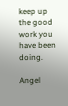keep up the good work you have been doing.

Angel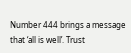Number 444 brings a message that ‘all is well’. Trust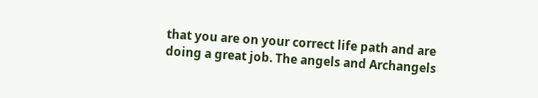that you are on your correct life path and are doing a great job. The angels and Archangels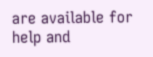are available for help and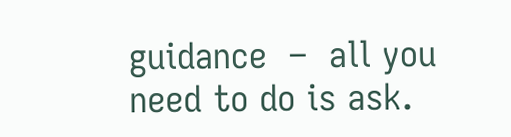guidance  –  all you need to do is ask.